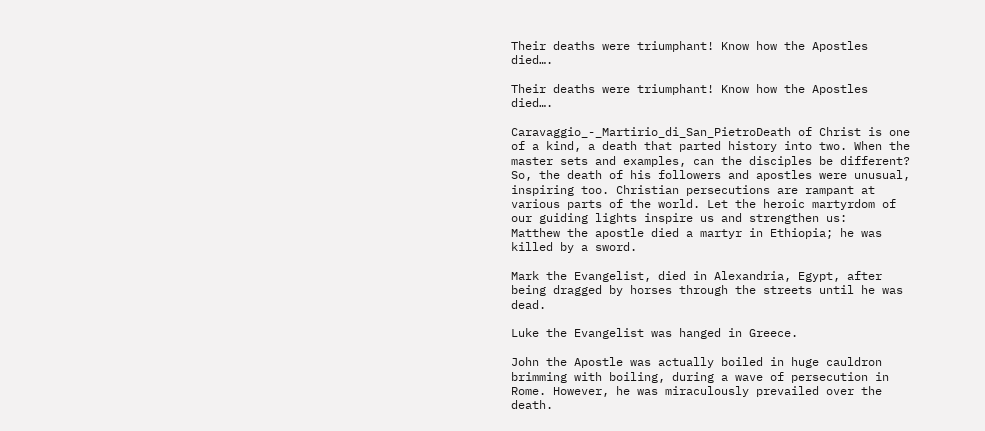Their deaths were triumphant! Know how the Apostles died….

Their deaths were triumphant! Know how the Apostles died….

Caravaggio_-_Martirio_di_San_PietroDeath of Christ is one of a kind, a death that parted history into two. When the master sets and examples, can the disciples be different? So, the death of his followers and apostles were unusual, inspiring too. Christian persecutions are rampant at various parts of the world. Let the heroic martyrdom of our guiding lights inspire us and strengthen us:
Matthew the apostle died a martyr in Ethiopia; he was killed by a sword.

Mark the Evangelist, died in Alexandria, Egypt, after being dragged by horses through the streets until he was dead.

Luke the Evangelist was hanged in Greece.

John the Apostle was actually boiled in huge cauldron brimming with boiling, during a wave of persecution in Rome. However, he was miraculously prevailed over the death.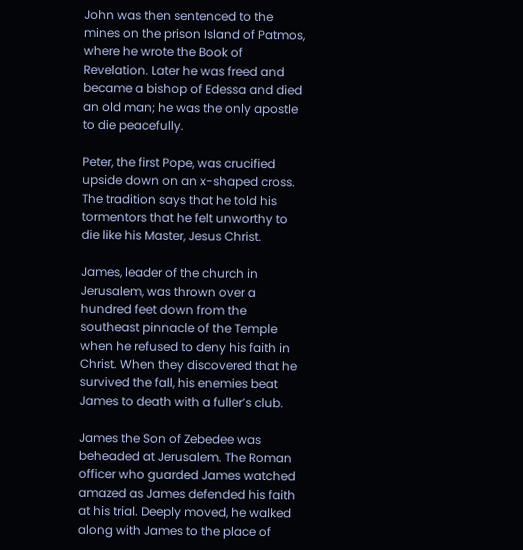John was then sentenced to the mines on the prison Island of Patmos, where he wrote the Book of Revelation. Later he was freed and became a bishop of Edessa and died an old man; he was the only apostle to die peacefully.

Peter, the first Pope, was crucified upside down on an x-shaped cross. The tradition says that he told his tormentors that he felt unworthy to die like his Master, Jesus Christ.

James, leader of the church in Jerusalem, was thrown over a hundred feet down from the southeast pinnacle of the Temple when he refused to deny his faith in Christ. When they discovered that he survived the fall, his enemies beat James to death with a fuller’s club.

James the Son of Zebedee was beheaded at Jerusalem. The Roman officer who guarded James watched amazed as James defended his faith at his trial. Deeply moved, he walked along with James to the place of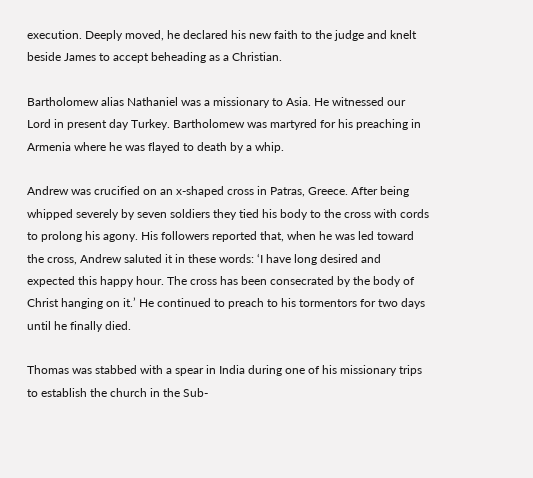execution. Deeply moved, he declared his new faith to the judge and knelt beside James to accept beheading as a Christian.

Bartholomew alias Nathaniel was a missionary to Asia. He witnessed our Lord in present day Turkey. Bartholomew was martyred for his preaching in Armenia where he was flayed to death by a whip.

Andrew was crucified on an x-shaped cross in Patras, Greece. After being whipped severely by seven soldiers they tied his body to the cross with cords to prolong his agony. His followers reported that, when he was led toward the cross, Andrew saluted it in these words: ‘I have long desired and expected this happy hour. The cross has been consecrated by the body of Christ hanging on it.’ He continued to preach to his tormentors for two days until he finally died.

Thomas was stabbed with a spear in India during one of his missionary trips to establish the church in the Sub-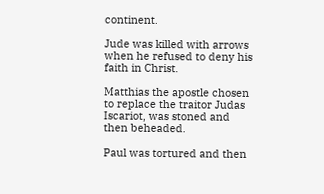continent.

Jude was killed with arrows when he refused to deny his faith in Christ.

Matthias the apostle chosen to replace the traitor Judas Iscariot, was stoned and then beheaded.

Paul was tortured and then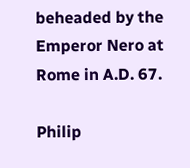beheaded by the Emperor Nero at Rome in A.D. 67.

Philip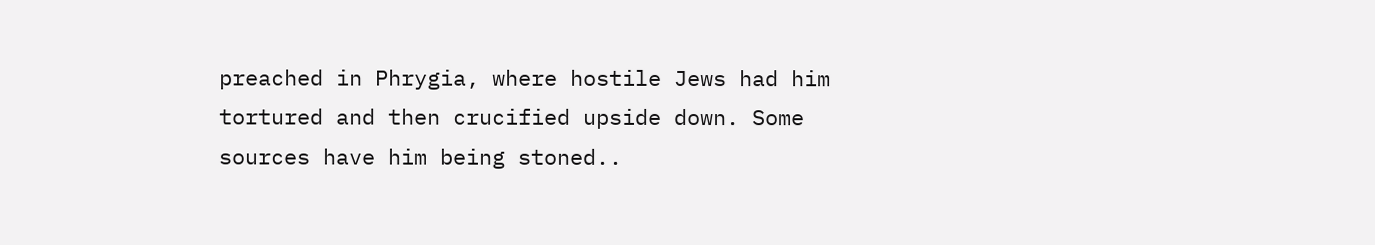preached in Phrygia, where hostile Jews had him tortured and then crucified upside down. Some sources have him being stoned..